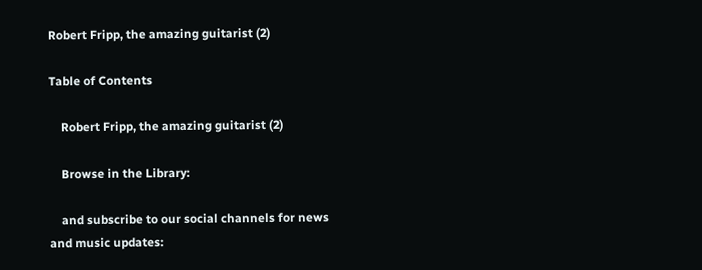Robert Fripp, the amazing guitarist (2)

Table of Contents

    Robert Fripp, the amazing guitarist (2)

    Browse in the Library:

    and subscribe to our social channels for news and music updates: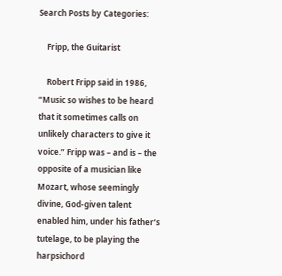Search Posts by Categories:

    Fripp, the Guitarist

    Robert Fripp said in 1986, “Music so wishes to be heard that it sometimes calls on unlikely characters to give it voice.” Fripp was – and is – the opposite of a musician like Mozart, whose seemingly divine, God-given talent enabled him, under his father’s tutelage, to be playing the harpsichord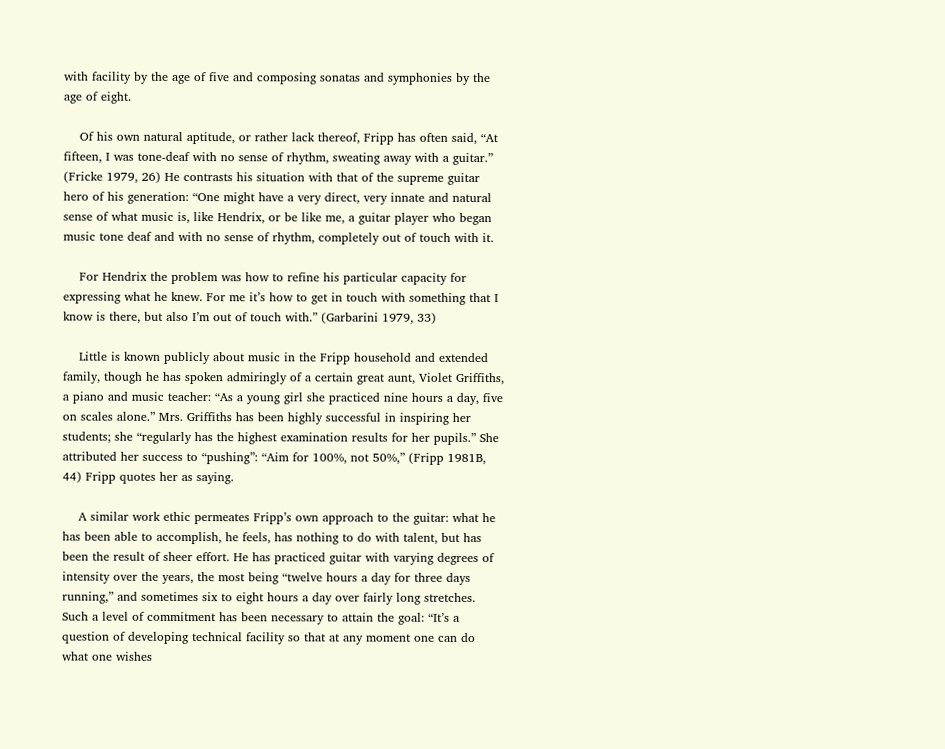with facility by the age of five and composing sonatas and symphonies by the age of eight.

    Of his own natural aptitude, or rather lack thereof, Fripp has often said, “At fifteen, I was tone-deaf with no sense of rhythm, sweating away with a guitar.” (Fricke 1979, 26) He contrasts his situation with that of the supreme guitar hero of his generation: “One might have a very direct, very innate and natural sense of what music is, like Hendrix, or be like me, a guitar player who began music tone deaf and with no sense of rhythm, completely out of touch with it.

    For Hendrix the problem was how to refine his particular capacity for expressing what he knew. For me it’s how to get in touch with something that I know is there, but also I’m out of touch with.” (Garbarini 1979, 33)

    Little is known publicly about music in the Fripp household and extended family, though he has spoken admiringly of a certain great aunt, Violet Griffiths, a piano and music teacher: “As a young girl she practiced nine hours a day, five on scales alone.” Mrs. Griffiths has been highly successful in inspiring her students; she “regularly has the highest examination results for her pupils.” She attributed her success to “pushing”: “Aim for 100%, not 50%,” (Fripp 1981B, 44) Fripp quotes her as saying.

    A similar work ethic permeates Fripp’s own approach to the guitar: what he has been able to accomplish, he feels, has nothing to do with talent, but has been the result of sheer effort. He has practiced guitar with varying degrees of intensity over the years, the most being “twelve hours a day for three days running,” and sometimes six to eight hours a day over fairly long stretches. Such a level of commitment has been necessary to attain the goal: “It’s a question of developing technical facility so that at any moment one can do what one wishes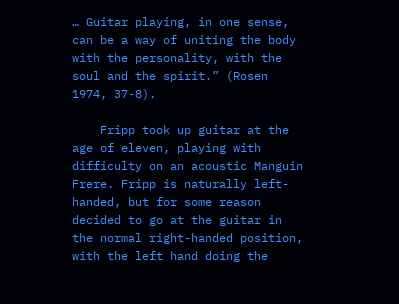… Guitar playing, in one sense, can be a way of uniting the body with the personality, with the soul and the spirit.” (Rosen 1974, 37-8).

    Fripp took up guitar at the age of eleven, playing with difficulty on an acoustic Manguin Frere. Fripp is naturally left-handed, but for some reason decided to go at the guitar in the normal right-handed position, with the left hand doing the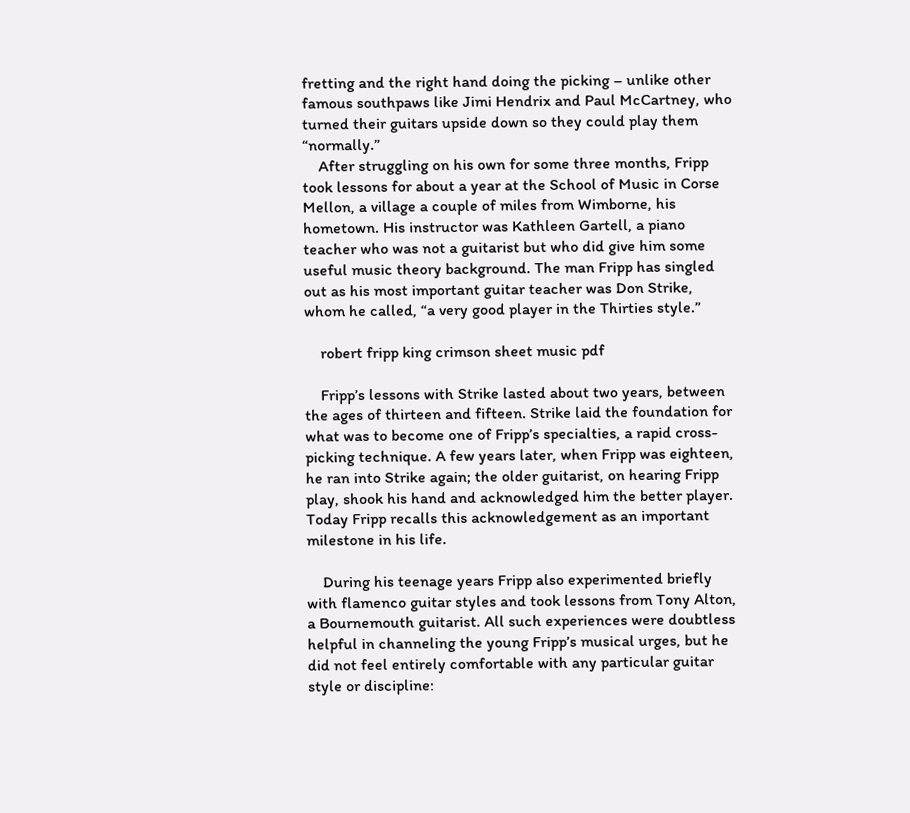fretting and the right hand doing the picking – unlike other famous southpaws like Jimi Hendrix and Paul McCartney, who turned their guitars upside down so they could play them “normally.”
    After struggling on his own for some three months, Fripp took lessons for about a year at the School of Music in Corse Mellon, a village a couple of miles from Wimborne, his hometown. His instructor was Kathleen Gartell, a piano teacher who was not a guitarist but who did give him some useful music theory background. The man Fripp has singled out as his most important guitar teacher was Don Strike, whom he called, “a very good player in the Thirties style.”

    robert fripp king crimson sheet music pdf

    Fripp’s lessons with Strike lasted about two years, between the ages of thirteen and fifteen. Strike laid the foundation for what was to become one of Fripp’s specialties, a rapid cross-picking technique. A few years later, when Fripp was eighteen, he ran into Strike again; the older guitarist, on hearing Fripp play, shook his hand and acknowledged him the better player. Today Fripp recalls this acknowledgement as an important milestone in his life.

    During his teenage years Fripp also experimented briefly with flamenco guitar styles and took lessons from Tony Alton, a Bournemouth guitarist. All such experiences were doubtless helpful in channeling the young Fripp’s musical urges, but he did not feel entirely comfortable with any particular guitar style or discipline: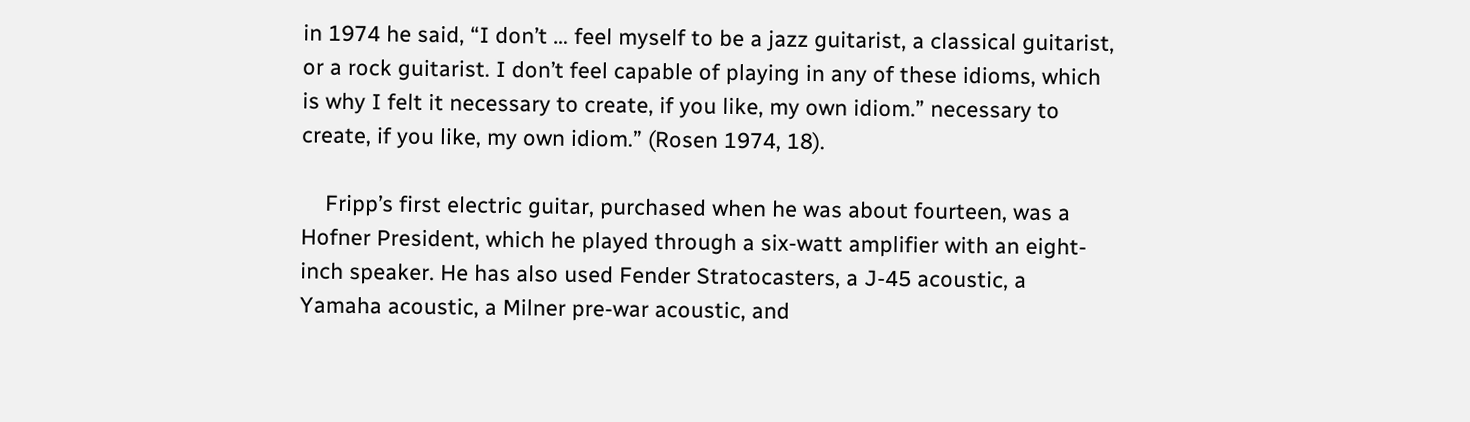in 1974 he said, “I don’t … feel myself to be a jazz guitarist, a classical guitarist, or a rock guitarist. I don’t feel capable of playing in any of these idioms, which is why I felt it necessary to create, if you like, my own idiom.” necessary to create, if you like, my own idiom.” (Rosen 1974, 18).

    Fripp’s first electric guitar, purchased when he was about fourteen, was a Hofner President, which he played through a six-watt amplifier with an eight-inch speaker. He has also used Fender Stratocasters, a J-45 acoustic, a Yamaha acoustic, a Milner pre-war acoustic, and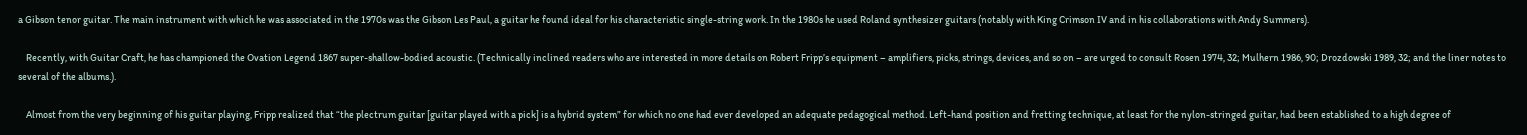a Gibson tenor guitar. The main instrument with which he was associated in the 1970s was the Gibson Les Paul, a guitar he found ideal for his characteristic single-string work. In the 1980s he used Roland synthesizer guitars (notably with King Crimson IV and in his collaborations with Andy Summers).

    Recently, with Guitar Craft, he has championed the Ovation Legend 1867 super-shallow-bodied acoustic. (Technically inclined readers who are interested in more details on Robert Fripp’s equipment – amplifiers, picks, strings, devices, and so on – are urged to consult Rosen 1974, 32; Mulhern 1986, 90; Drozdowski 1989, 32; and the liner notes to several of the albums.).

    Almost from the very beginning of his guitar playing, Fripp realized that “the plectrum guitar [guitar played with a pick] is a hybrid system” for which no one had ever developed an adequate pedagogical method. Left-hand position and fretting technique, at least for the nylon-stringed guitar, had been established to a high degree of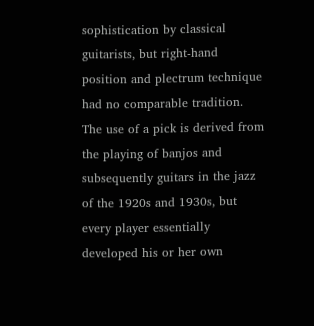sophistication by classical guitarists, but right-hand position and plectrum technique had no comparable tradition. The use of a pick is derived from the playing of banjos and subsequently guitars in the jazz of the 1920s and 1930s, but every player essentially developed his or her own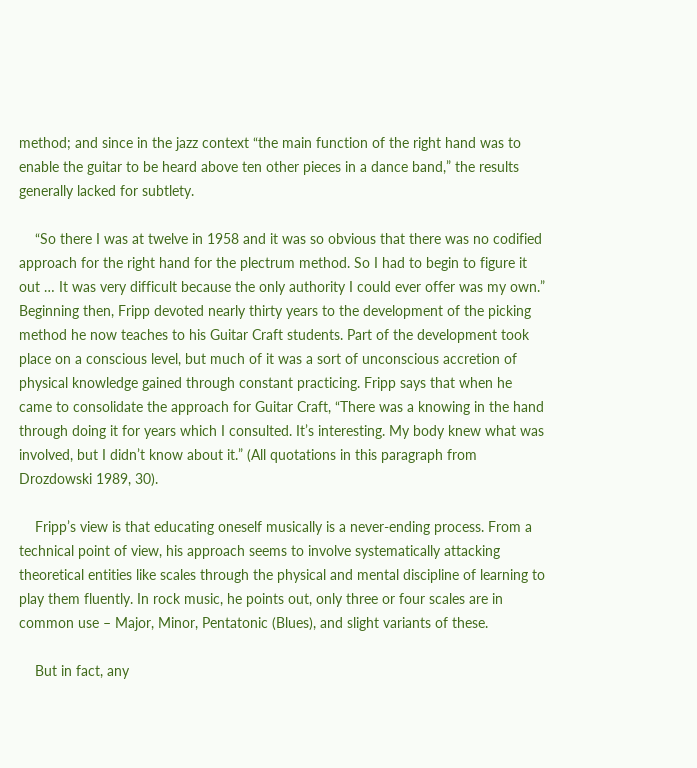method; and since in the jazz context “the main function of the right hand was to enable the guitar to be heard above ten other pieces in a dance band,” the results generally lacked for subtlety.

    “So there I was at twelve in 1958 and it was so obvious that there was no codified approach for the right hand for the plectrum method. So I had to begin to figure it out … It was very difficult because the only authority I could ever offer was my own.” Beginning then, Fripp devoted nearly thirty years to the development of the picking method he now teaches to his Guitar Craft students. Part of the development took place on a conscious level, but much of it was a sort of unconscious accretion of physical knowledge gained through constant practicing. Fripp says that when he came to consolidate the approach for Guitar Craft, “There was a knowing in the hand through doing it for years which I consulted. It’s interesting. My body knew what was involved, but I didn’t know about it.” (All quotations in this paragraph from Drozdowski 1989, 30).

    Fripp’s view is that educating oneself musically is a never-ending process. From a technical point of view, his approach seems to involve systematically attacking theoretical entities like scales through the physical and mental discipline of learning to play them fluently. In rock music, he points out, only three or four scales are in common use – Major, Minor, Pentatonic (Blues), and slight variants of these.

    But in fact, any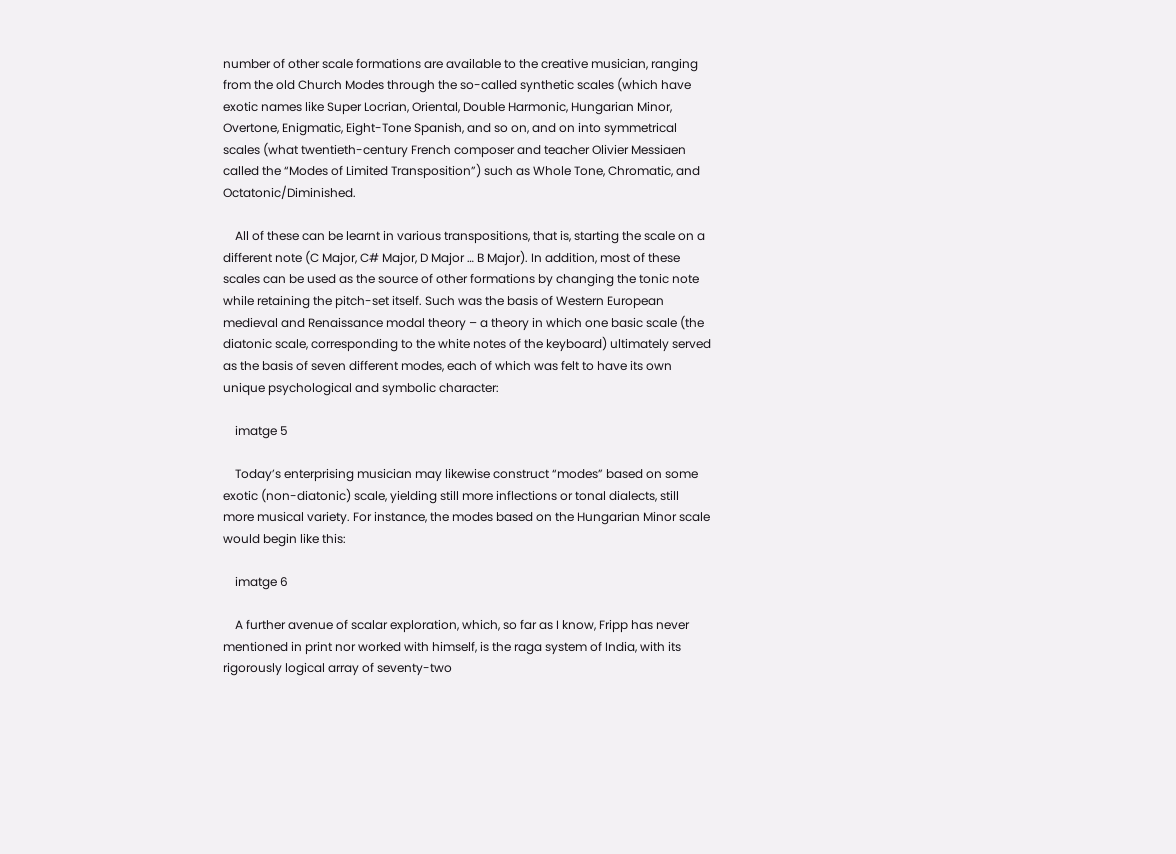number of other scale formations are available to the creative musician, ranging from the old Church Modes through the so-called synthetic scales (which have exotic names like Super Locrian, Oriental, Double Harmonic, Hungarian Minor, Overtone, Enigmatic, Eight-Tone Spanish, and so on, and on into symmetrical scales (what twentieth-century French composer and teacher Olivier Messiaen called the “Modes of Limited Transposition”) such as Whole Tone, Chromatic, and Octatonic/Diminished.

    All of these can be learnt in various transpositions, that is, starting the scale on a different note (C Major, C# Major, D Major … B Major). In addition, most of these scales can be used as the source of other formations by changing the tonic note while retaining the pitch-set itself. Such was the basis of Western European medieval and Renaissance modal theory – a theory in which one basic scale (the diatonic scale, corresponding to the white notes of the keyboard) ultimately served as the basis of seven different modes, each of which was felt to have its own unique psychological and symbolic character:

    imatge 5

    Today’s enterprising musician may likewise construct “modes” based on some exotic (non-diatonic) scale, yielding still more inflections or tonal dialects, still more musical variety. For instance, the modes based on the Hungarian Minor scale would begin like this:

    imatge 6

    A further avenue of scalar exploration, which, so far as I know, Fripp has never mentioned in print nor worked with himself, is the raga system of India, with its rigorously logical array of seventy-two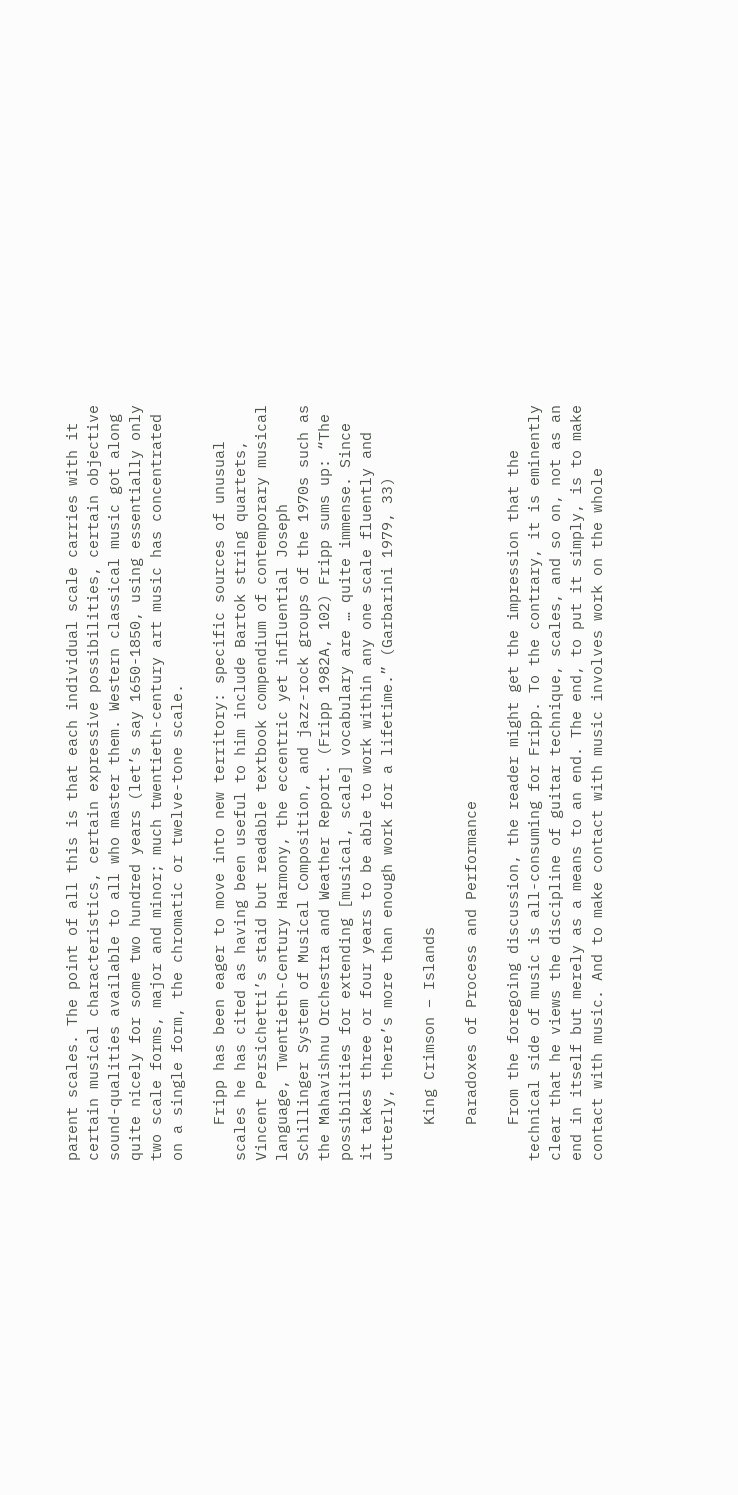parent scales. The point of all this is that each individual scale carries with it certain musical characteristics, certain expressive possibilities, certain objective sound-qualities available to all who master them. Western classical music got along quite nicely for some two hundred years (let’s say 1650-1850, using essentially only two scale forms, major and minor; much twentieth-century art music has concentrated on a single form, the chromatic or twelve-tone scale.

    Fripp has been eager to move into new territory: specific sources of unusual scales he has cited as having been useful to him include Bartok string quartets, Vincent Persichetti’s staid but readable textbook compendium of contemporary musical language, Twentieth-Century Harmony, the eccentric yet influential Joseph Schillinger System of Musical Composition, and jazz-rock groups of the 1970s such as the Mahavishnu Orchestra and Weather Report. (Fripp 1982A, 102) Fripp sums up: “The possibilities for extending [musical, scale] vocabulary are … quite immense. Since it takes three or four years to be able to work within any one scale fluently and utterly, there’s more than enough work for a lifetime.” (Garbarini 1979, 33)

    King Crimson – Islands

    Paradoxes of Process and Performance

    From the foregoing discussion, the reader might get the impression that the technical side of music is all-consuming for Fripp. To the contrary, it is eminently clear that he views the discipline of guitar technique, scales, and so on, not as an end in itself but merely as a means to an end. The end, to put it simply, is to make contact with music. And to make contact with music involves work on the whole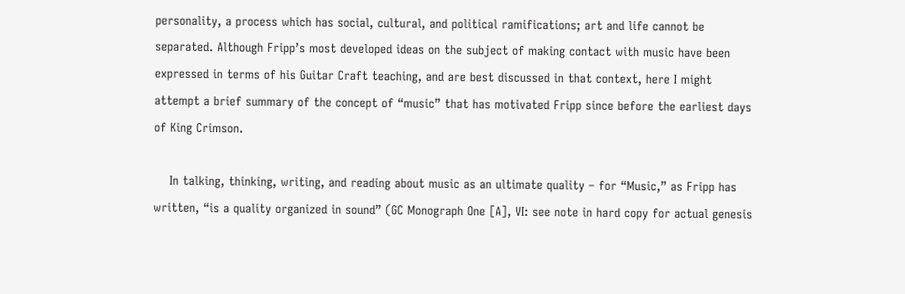personality, a process which has social, cultural, and political ramifications; art and life cannot be separated. Although Fripp’s most developed ideas on the subject of making contact with music have been expressed in terms of his Guitar Craft teaching, and are best discussed in that context, here I might attempt a brief summary of the concept of “music” that has motivated Fripp since before the earliest days of King Crimson.

    In talking, thinking, writing, and reading about music as an ultimate quality – for “Music,” as Fripp has written, “is a quality organized in sound” (GC Monograph One [A], VI: see note in hard copy for actual genesis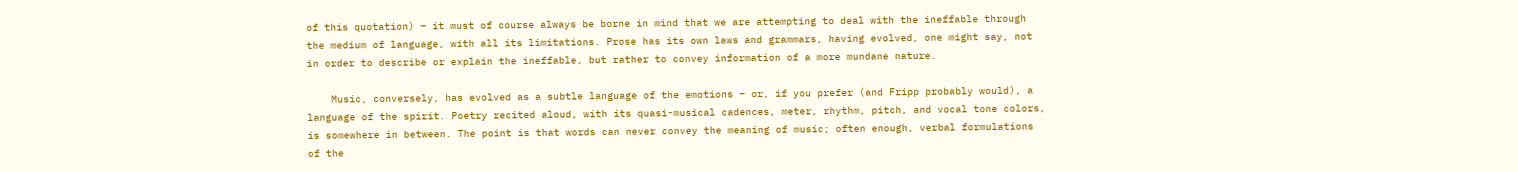of this quotation) – it must of course always be borne in mind that we are attempting to deal with the ineffable through the medium of language, with all its limitations. Prose has its own laws and grammars, having evolved, one might say, not in order to describe or explain the ineffable, but rather to convey information of a more mundane nature.

    Music, conversely, has evolved as a subtle language of the emotions – or, if you prefer (and Fripp probably would), a language of the spirit. Poetry recited aloud, with its quasi-musical cadences, meter, rhythm, pitch, and vocal tone colors, is somewhere in between. The point is that words can never convey the meaning of music; often enough, verbal formulations of the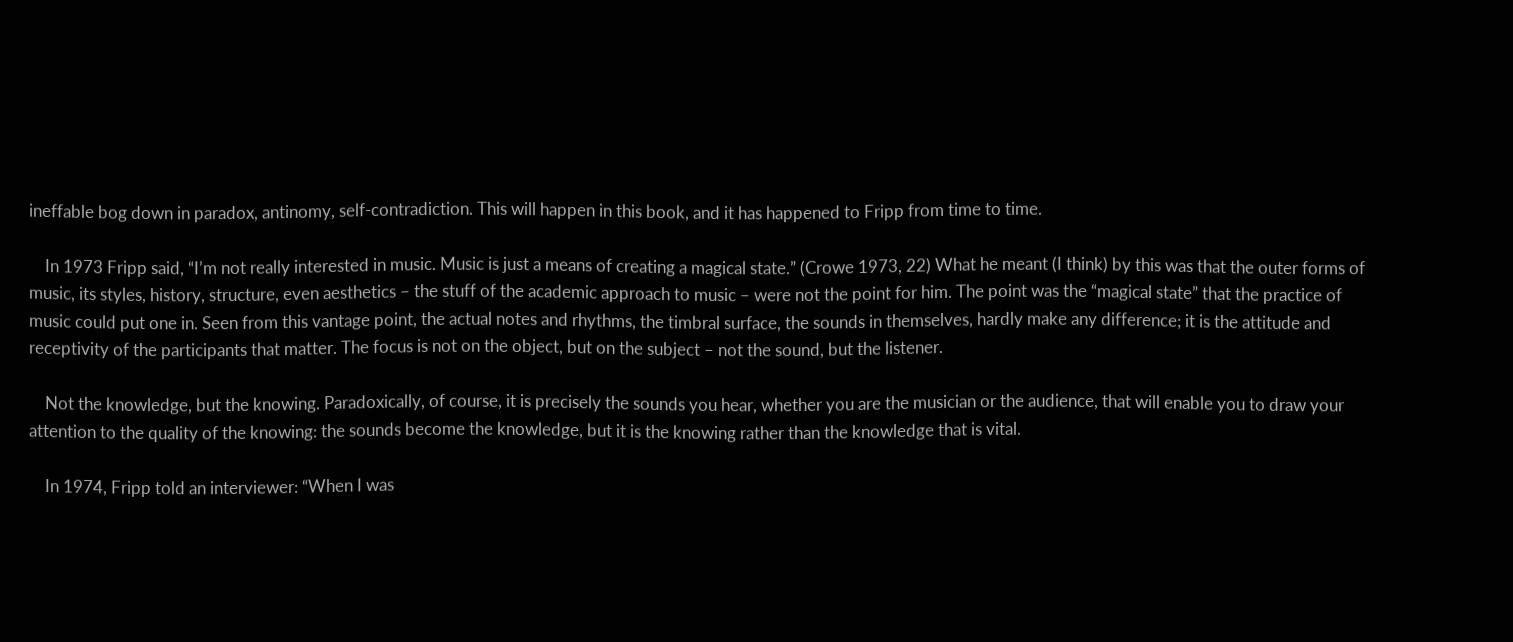ineffable bog down in paradox, antinomy, self-contradiction. This will happen in this book, and it has happened to Fripp from time to time.

    In 1973 Fripp said, “I’m not really interested in music. Music is just a means of creating a magical state.” (Crowe 1973, 22) What he meant (I think) by this was that the outer forms of music, its styles, history, structure, even aesthetics – the stuff of the academic approach to music – were not the point for him. The point was the “magical state” that the practice of music could put one in. Seen from this vantage point, the actual notes and rhythms, the timbral surface, the sounds in themselves, hardly make any difference; it is the attitude and receptivity of the participants that matter. The focus is not on the object, but on the subject – not the sound, but the listener.

    Not the knowledge, but the knowing. Paradoxically, of course, it is precisely the sounds you hear, whether you are the musician or the audience, that will enable you to draw your attention to the quality of the knowing: the sounds become the knowledge, but it is the knowing rather than the knowledge that is vital.

    In 1974, Fripp told an interviewer: “When I was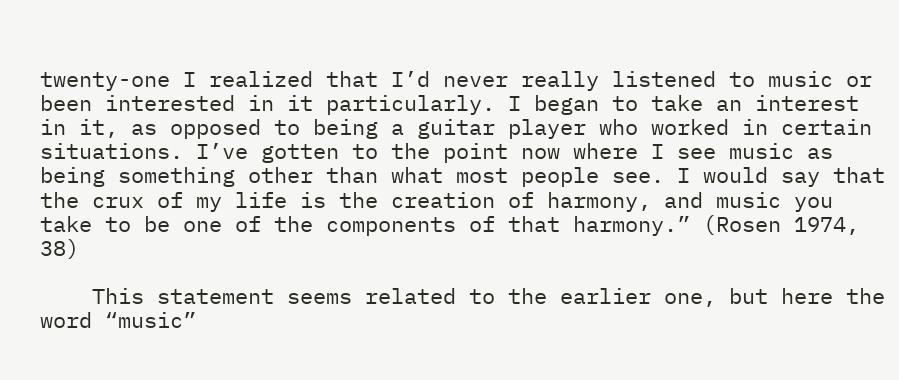twenty-one I realized that I’d never really listened to music or been interested in it particularly. I began to take an interest in it, as opposed to being a guitar player who worked in certain situations. I’ve gotten to the point now where I see music as being something other than what most people see. I would say that the crux of my life is the creation of harmony, and music you take to be one of the components of that harmony.” (Rosen 1974, 38)

    This statement seems related to the earlier one, but here the word “music”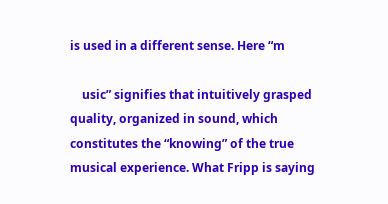is used in a different sense. Here “m

    usic” signifies that intuitively grasped quality, organized in sound, which constitutes the “knowing” of the true musical experience. What Fripp is saying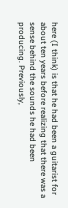here (I think) is that he had been a guitarist for about ten years before realizing that there was a sense behind the sounds he had been producing. Previously,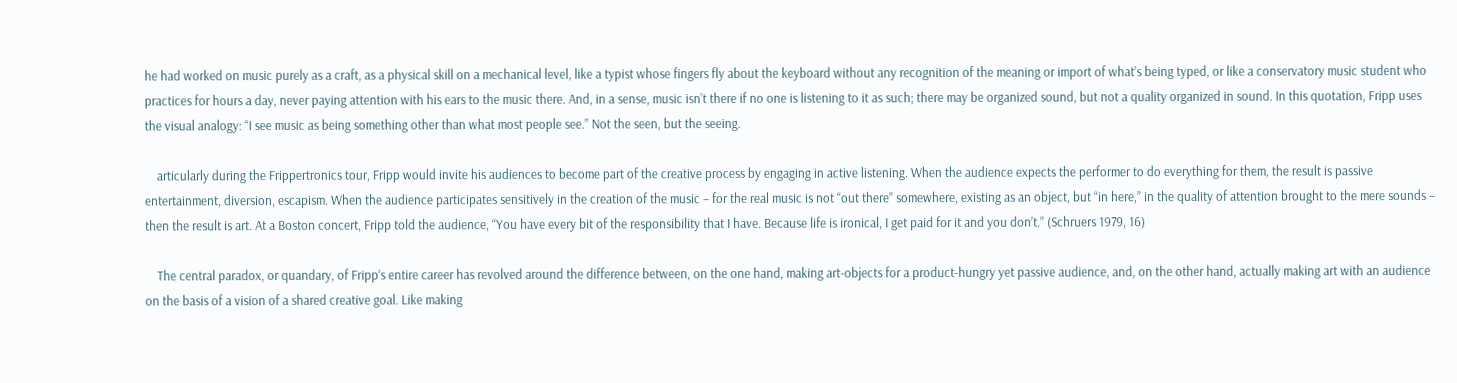he had worked on music purely as a craft, as a physical skill on a mechanical level, like a typist whose fingers fly about the keyboard without any recognition of the meaning or import of what’s being typed, or like a conservatory music student who practices for hours a day, never paying attention with his ears to the music there. And, in a sense, music isn’t there if no one is listening to it as such; there may be organized sound, but not a quality organized in sound. In this quotation, Fripp uses the visual analogy: “I see music as being something other than what most people see.” Not the seen, but the seeing.

    articularly during the Frippertronics tour, Fripp would invite his audiences to become part of the creative process by engaging in active listening. When the audience expects the performer to do everything for them, the result is passive entertainment, diversion, escapism. When the audience participates sensitively in the creation of the music – for the real music is not “out there” somewhere, existing as an object, but “in here,” in the quality of attention brought to the mere sounds – then the result is art. At a Boston concert, Fripp told the audience, “You have every bit of the responsibility that I have. Because life is ironical, I get paid for it and you don’t.” (Schruers 1979, 16)

    The central paradox, or quandary, of Fripp’s entire career has revolved around the difference between, on the one hand, making art-objects for a product-hungry yet passive audience, and, on the other hand, actually making art with an audience on the basis of a vision of a shared creative goal. Like making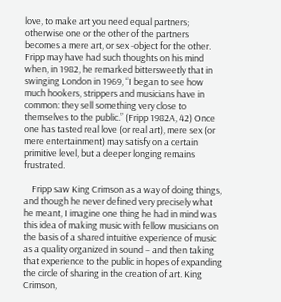love, to make art you need equal partners; otherwise one or the other of the partners becomes a mere art, or sex -object for the other. Fripp may have had such thoughts on his mind when, in 1982, he remarked bittersweetly that in swinging London in 1969, “I began to see how much hookers, strippers and musicians have in common: they sell something very close to themselves to the public.” (Fripp 1982A, 42) Once one has tasted real love (or real art), mere sex (or mere entertainment) may satisfy on a certain primitive level, but a deeper longing remains frustrated.

    Fripp saw King Crimson as a way of doing things, and though he never defined very precisely what he meant, I imagine one thing he had in mind was this idea of making music with fellow musicians on the basis of a shared intuitive experience of music as a quality organized in sound – and then taking that experience to the public in hopes of expanding the circle of sharing in the creation of art. King Crimson,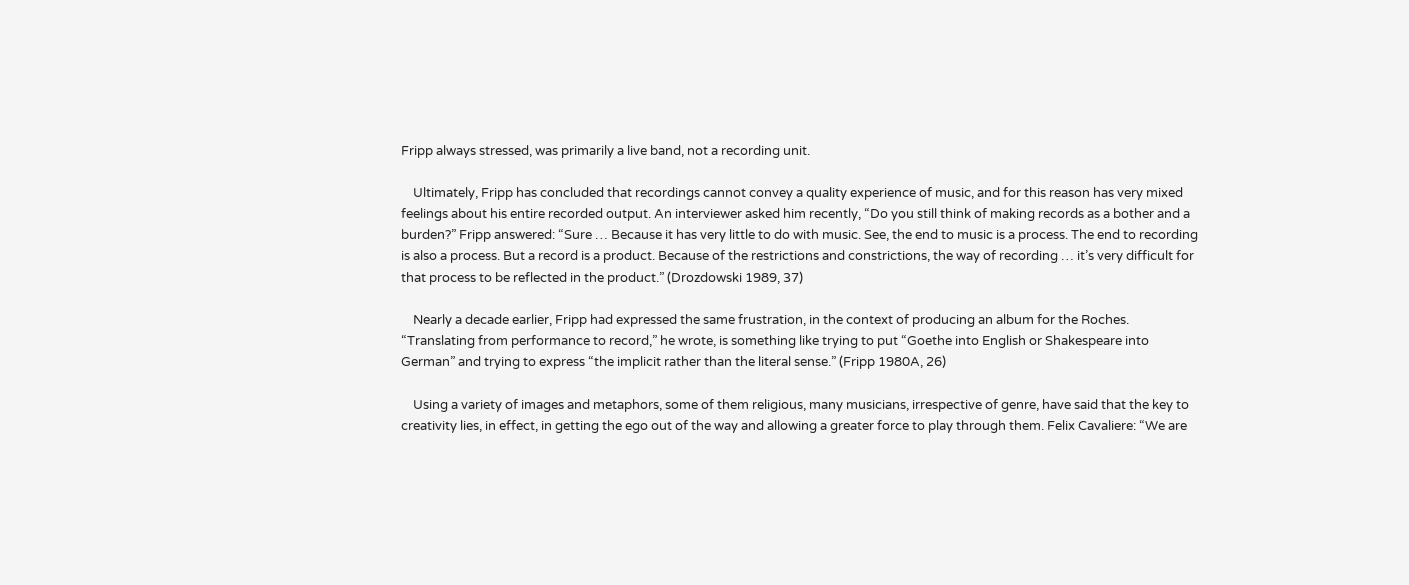Fripp always stressed, was primarily a live band, not a recording unit.

    Ultimately, Fripp has concluded that recordings cannot convey a quality experience of music, and for this reason has very mixed feelings about his entire recorded output. An interviewer asked him recently, “Do you still think of making records as a bother and a burden?” Fripp answered: “Sure … Because it has very little to do with music. See, the end to music is a process. The end to recording is also a process. But a record is a product. Because of the restrictions and constrictions, the way of recording … it’s very difficult for that process to be reflected in the product.” (Drozdowski 1989, 37)

    Nearly a decade earlier, Fripp had expressed the same frustration, in the context of producing an album for the Roches. “Translating from performance to record,” he wrote, is something like trying to put “Goethe into English or Shakespeare into German” and trying to express “the implicit rather than the literal sense.” (Fripp 1980A, 26)

    Using a variety of images and metaphors, some of them religious, many musicians, irrespective of genre, have said that the key to creativity lies, in effect, in getting the ego out of the way and allowing a greater force to play through them. Felix Cavaliere: “We are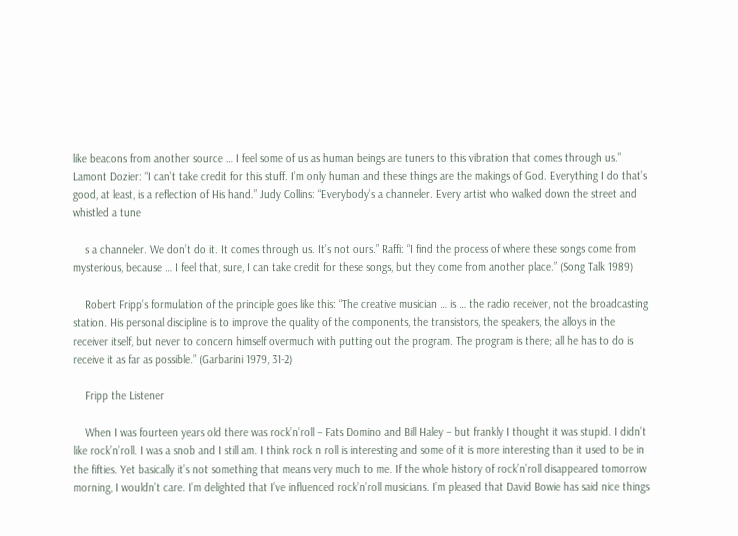like beacons from another source … I feel some of us as human beings are tuners to this vibration that comes through us.” Lamont Dozier: “I can’t take credit for this stuff. I’m only human and these things are the makings of God. Everything I do that’s good, at least, is a reflection of His hand.” Judy Collins: “Everybody’s a channeler. Every artist who walked down the street and whistled a tune

    s a channeler. We don’t do it. It comes through us. It’s not ours.” Raffi: “I find the process of where these songs come from mysterious, because … I feel that, sure, I can take credit for these songs, but they come from another place.” (Song Talk 1989)

    Robert Fripp’s formulation of the principle goes like this: “The creative musician … is … the radio receiver, not the broadcasting station. His personal discipline is to improve the quality of the components, the transistors, the speakers, the alloys in the receiver itself, but never to concern himself overmuch with putting out the program. The program is there; all he has to do is receive it as far as possible.” (Garbarini 1979, 31-2)

    Fripp the Listener

    When I was fourteen years old there was rock’n’roll – Fats Domino and Bill Haley – but frankly I thought it was stupid. I didn’t like rock’n’roll. I was a snob and I still am. I think rock n roll is interesting and some of it is more interesting than it used to be in the fifties. Yet basically it’s not something that means very much to me. If the whole history of rock’n’roll disappeared tomorrow morning, I wouldn’t care. I’m delighted that I’ve influenced rock’n’roll musicians. I’m pleased that David Bowie has said nice things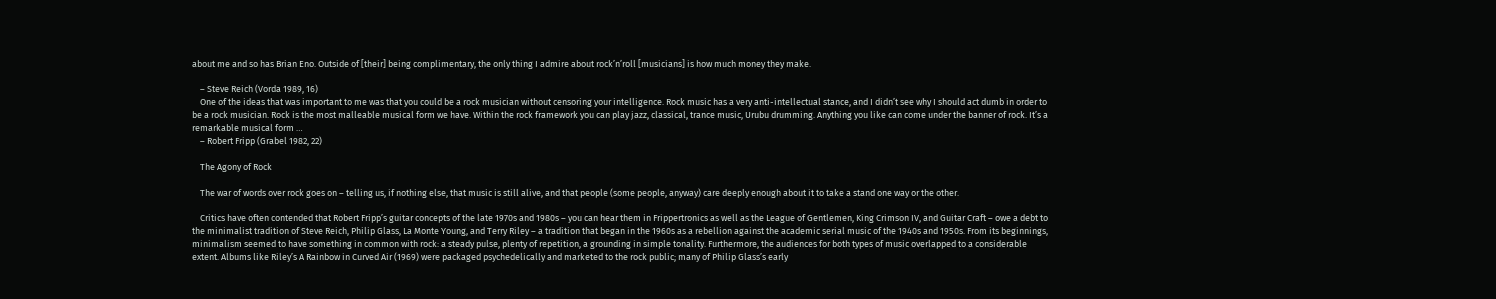about me and so has Brian Eno. Outside of [their] being complimentary, the only thing I admire about rock’n’roll [musicians] is how much money they make.

    – Steve Reich (Vorda 1989, 16)
    One of the ideas that was important to me was that you could be a rock musician without censoring your intelligence. Rock music has a very anti-intellectual stance, and I didn’t see why I should act dumb in order to be a rock musician. Rock is the most malleable musical form we have. Within the rock framework you can play jazz, classical, trance music, Urubu drumming. Anything you like can come under the banner of rock. It’s a remarkable musical form …
    – Robert Fripp (Grabel 1982, 22)

    The Agony of Rock

    The war of words over rock goes on – telling us, if nothing else, that music is still alive, and that people (some people, anyway) care deeply enough about it to take a stand one way or the other.

    Critics have often contended that Robert Fripp’s guitar concepts of the late 1970s and 1980s – you can hear them in Frippertronics as well as the League of Gentlemen, King Crimson IV, and Guitar Craft – owe a debt to the minimalist tradition of Steve Reich, Philip Glass, La Monte Young, and Terry Riley – a tradition that began in the 1960s as a rebellion against the academic serial music of the 1940s and 1950s. From its beginnings, minimalism seemed to have something in common with rock: a steady pulse, plenty of repetition, a grounding in simple tonality. Furthermore, the audiences for both types of music overlapped to a considerable extent. Albums like Riley’s A Rainbow in Curved Air (1969) were packaged psychedelically and marketed to the rock public; many of Philip Glass’s early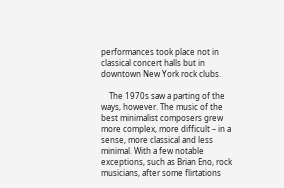performances took place not in classical concert halls but in downtown New York rock clubs.

    The 1970s saw a parting of the ways, however. The music of the best minimalist composers grew more complex, more difficult – in a sense, more classical and less minimal. With a few notable exceptions, such as Brian Eno, rock musicians, after some flirtations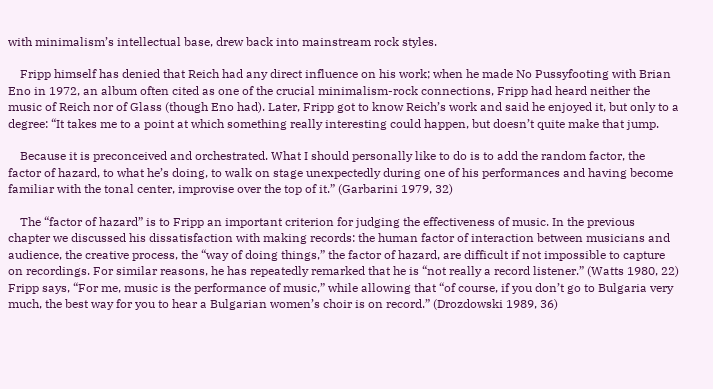with minimalism’s intellectual base, drew back into mainstream rock styles.

    Fripp himself has denied that Reich had any direct influence on his work; when he made No Pussyfooting with Brian Eno in 1972, an album often cited as one of the crucial minimalism-rock connections, Fripp had heard neither the music of Reich nor of Glass (though Eno had). Later, Fripp got to know Reich’s work and said he enjoyed it, but only to a degree: “It takes me to a point at which something really interesting could happen, but doesn’t quite make that jump.

    Because it is preconceived and orchestrated. What I should personally like to do is to add the random factor, the factor of hazard, to what he’s doing, to walk on stage unexpectedly during one of his performances and having become familiar with the tonal center, improvise over the top of it.” (Garbarini 1979, 32)

    The “factor of hazard” is to Fripp an important criterion for judging the effectiveness of music. In the previous chapter we discussed his dissatisfaction with making records: the human factor of interaction between musicians and audience, the creative process, the “way of doing things,” the factor of hazard, are difficult if not impossible to capture on recordings. For similar reasons, he has repeatedly remarked that he is “not really a record listener.” (Watts 1980, 22) Fripp says, “For me, music is the performance of music,” while allowing that “of course, if you don’t go to Bulgaria very much, the best way for you to hear a Bulgarian women’s choir is on record.” (Drozdowski 1989, 36)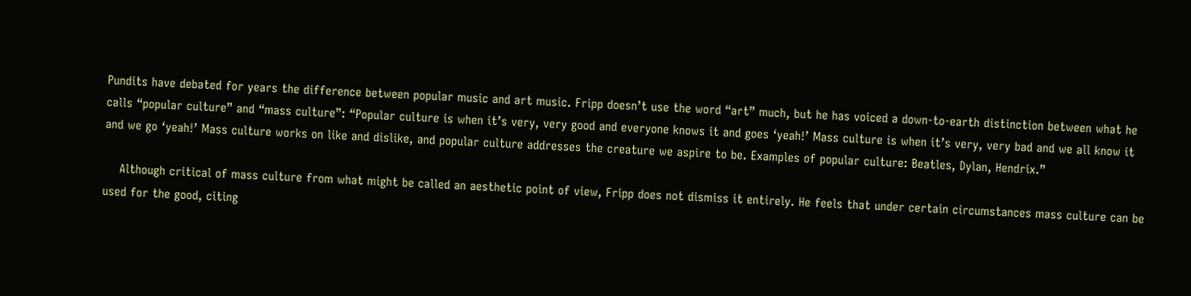Pundits have debated for years the difference between popular music and art music. Fripp doesn’t use the word “art” much, but he has voiced a down-to-earth distinction between what he calls “popular culture” and “mass culture”: “Popular culture is when it’s very, very good and everyone knows it and goes ‘yeah!’ Mass culture is when it’s very, very bad and we all know it and we go ‘yeah!’ Mass culture works on like and dislike, and popular culture addresses the creature we aspire to be. Examples of popular culture: Beatles, Dylan, Hendrix.”

    Although critical of mass culture from what might be called an aesthetic point of view, Fripp does not dismiss it entirely. He feels that under certain circumstances mass culture can be used for the good, citing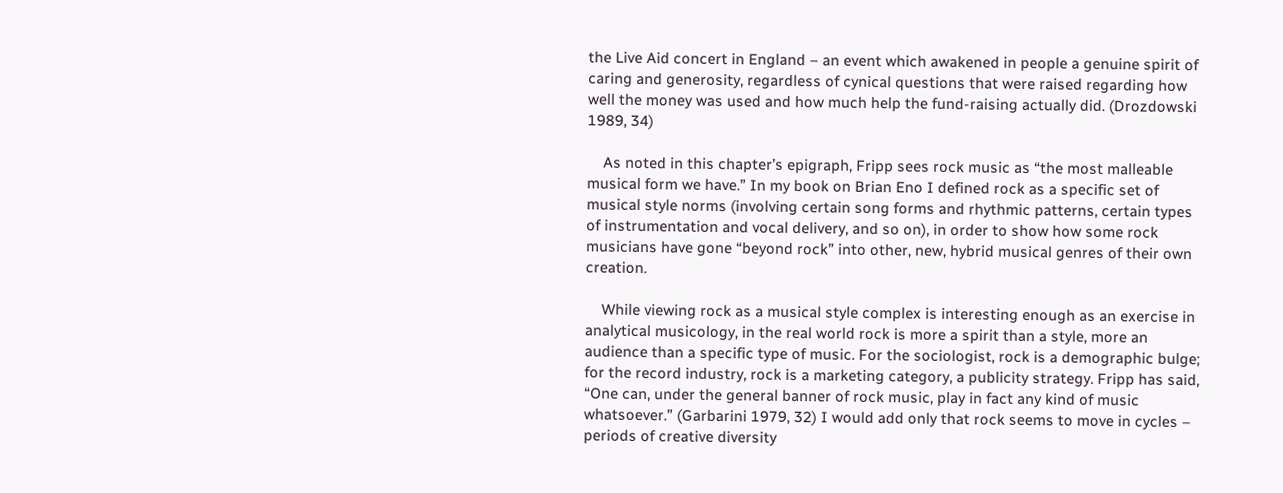the Live Aid concert in England – an event which awakened in people a genuine spirit of caring and generosity, regardless of cynical questions that were raised regarding how well the money was used and how much help the fund-raising actually did. (Drozdowski 1989, 34)

    As noted in this chapter’s epigraph, Fripp sees rock music as “the most malleable musical form we have.” In my book on Brian Eno I defined rock as a specific set of musical style norms (involving certain song forms and rhythmic patterns, certain types of instrumentation and vocal delivery, and so on), in order to show how some rock musicians have gone “beyond rock” into other, new, hybrid musical genres of their own creation.

    While viewing rock as a musical style complex is interesting enough as an exercise in analytical musicology, in the real world rock is more a spirit than a style, more an audience than a specific type of music. For the sociologist, rock is a demographic bulge; for the record industry, rock is a marketing category, a publicity strategy. Fripp has said, “One can, under the general banner of rock music, play in fact any kind of music whatsoever.” (Garbarini 1979, 32) I would add only that rock seems to move in cycles – periods of creative diversity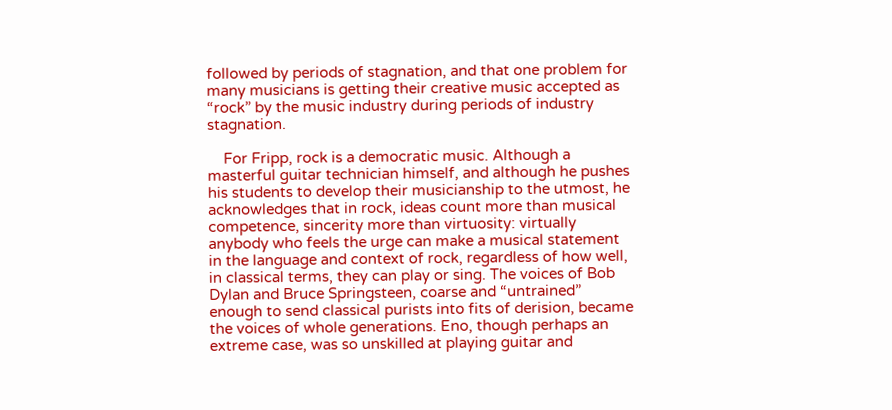followed by periods of stagnation, and that one problem for many musicians is getting their creative music accepted as “rock” by the music industry during periods of industry stagnation.

    For Fripp, rock is a democratic music. Although a masterful guitar technician himself, and although he pushes his students to develop their musicianship to the utmost, he acknowledges that in rock, ideas count more than musical competence, sincerity more than virtuosity: virtually anybody who feels the urge can make a musical statement in the language and context of rock, regardless of how well, in classical terms, they can play or sing. The voices of Bob Dylan and Bruce Springsteen, coarse and “untrained” enough to send classical purists into fits of derision, became the voices of whole generations. Eno, though perhaps an extreme case, was so unskilled at playing guitar and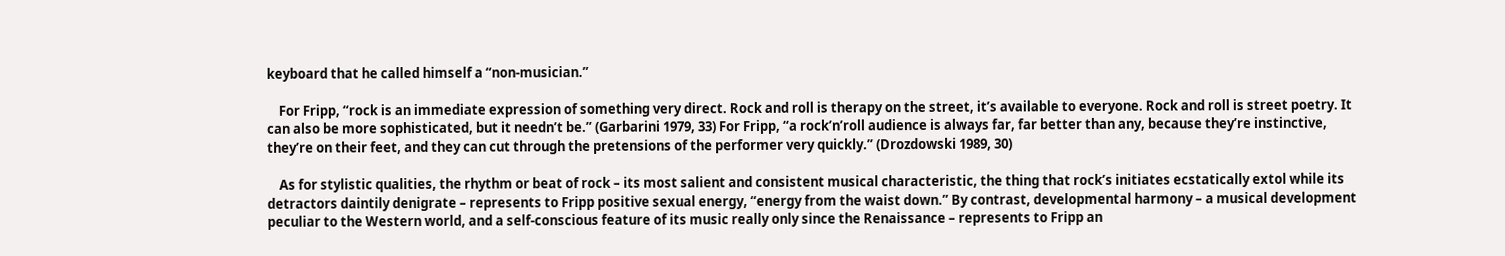keyboard that he called himself a “non-musician.”

    For Fripp, “rock is an immediate expression of something very direct. Rock and roll is therapy on the street, it’s available to everyone. Rock and roll is street poetry. It can also be more sophisticated, but it needn’t be.” (Garbarini 1979, 33) For Fripp, “a rock’n’roll audience is always far, far better than any, because they’re instinctive, they’re on their feet, and they can cut through the pretensions of the performer very quickly.” (Drozdowski 1989, 30)

    As for stylistic qualities, the rhythm or beat of rock – its most salient and consistent musical characteristic, the thing that rock’s initiates ecstatically extol while its detractors daintily denigrate – represents to Fripp positive sexual energy, “energy from the waist down.” By contrast, developmental harmony – a musical development peculiar to the Western world, and a self-conscious feature of its music really only since the Renaissance – represents to Fripp an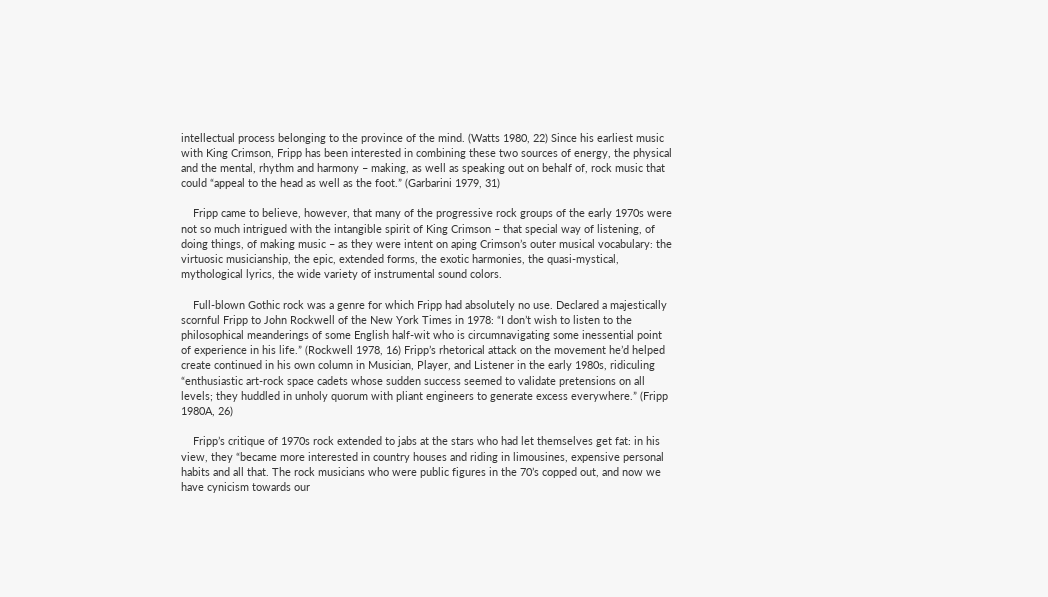intellectual process belonging to the province of the mind. (Watts 1980, 22) Since his earliest music with King Crimson, Fripp has been interested in combining these two sources of energy, the physical and the mental, rhythm and harmony – making, as well as speaking out on behalf of, rock music that could “appeal to the head as well as the foot.” (Garbarini 1979, 31)

    Fripp came to believe, however, that many of the progressive rock groups of the early 1970s were not so much intrigued with the intangible spirit of King Crimson – that special way of listening, of doing things, of making music – as they were intent on aping Crimson’s outer musical vocabulary: the virtuosic musicianship, the epic, extended forms, the exotic harmonies, the quasi-mystical, mythological lyrics, the wide variety of instrumental sound colors.

    Full-blown Gothic rock was a genre for which Fripp had absolutely no use. Declared a majestically scornful Fripp to John Rockwell of the New York Times in 1978: “I don’t wish to listen to the philosophical meanderings of some English half-wit who is circumnavigating some inessential point of experience in his life.” (Rockwell 1978, 16) Fripp’s rhetorical attack on the movement he’d helped create continued in his own column in Musician, Player, and Listener in the early 1980s, ridiculing “enthusiastic art-rock space cadets whose sudden success seemed to validate pretensions on all levels; they huddled in unholy quorum with pliant engineers to generate excess everywhere.” (Fripp 1980A, 26)

    Fripp’s critique of 1970s rock extended to jabs at the stars who had let themselves get fat: in his view, they “became more interested in country houses and riding in limousines, expensive personal habits and all that. The rock musicians who were public figures in the 70’s copped out, and now we have cynicism towards our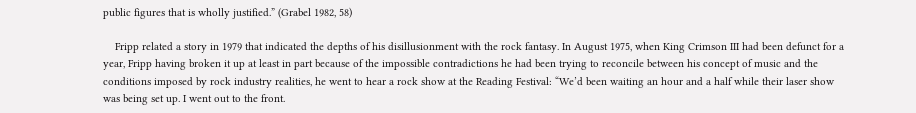public figures that is wholly justified.” (Grabel 1982, 58)

    Fripp related a story in 1979 that indicated the depths of his disillusionment with the rock fantasy. In August 1975, when King Crimson III had been defunct for a year, Fripp having broken it up at least in part because of the impossible contradictions he had been trying to reconcile between his concept of music and the conditions imposed by rock industry realities, he went to hear a rock show at the Reading Festival: “We’d been waiting an hour and a half while their laser show was being set up. I went out to the front.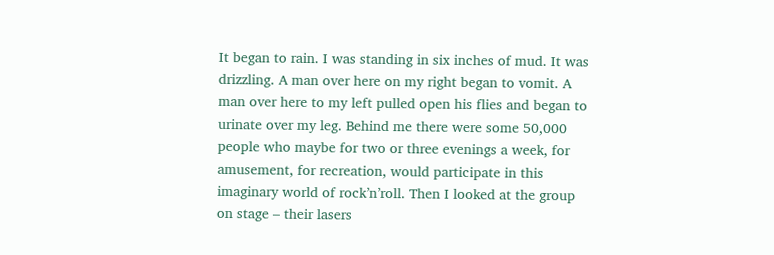It began to rain. I was standing in six inches of mud. It was drizzling. A man over here on my right began to vomit. A man over here to my left pulled open his flies and began to urinate over my leg. Behind me there were some 50,000 people who maybe for two or three evenings a week, for amusement, for recreation, would participate in this imaginary world of rock’n’roll. Then I looked at the group on stage – their lasers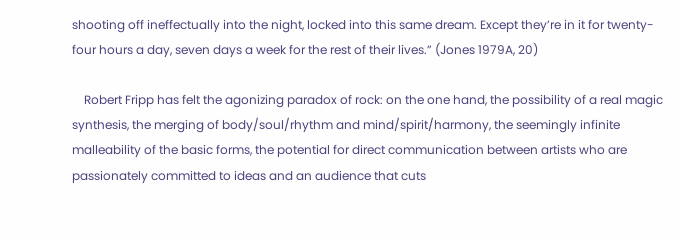shooting off ineffectually into the night, locked into this same dream. Except they’re in it for twenty-four hours a day, seven days a week for the rest of their lives.” (Jones 1979A, 20)

    Robert Fripp has felt the agonizing paradox of rock: on the one hand, the possibility of a real magic synthesis, the merging of body/soul/rhythm and mind/spirit/harmony, the seemingly infinite malleability of the basic forms, the potential for direct communication between artists who are passionately committed to ideas and an audience that cuts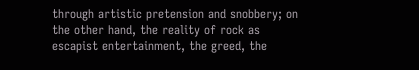through artistic pretension and snobbery; on the other hand, the reality of rock as escapist entertainment, the greed, the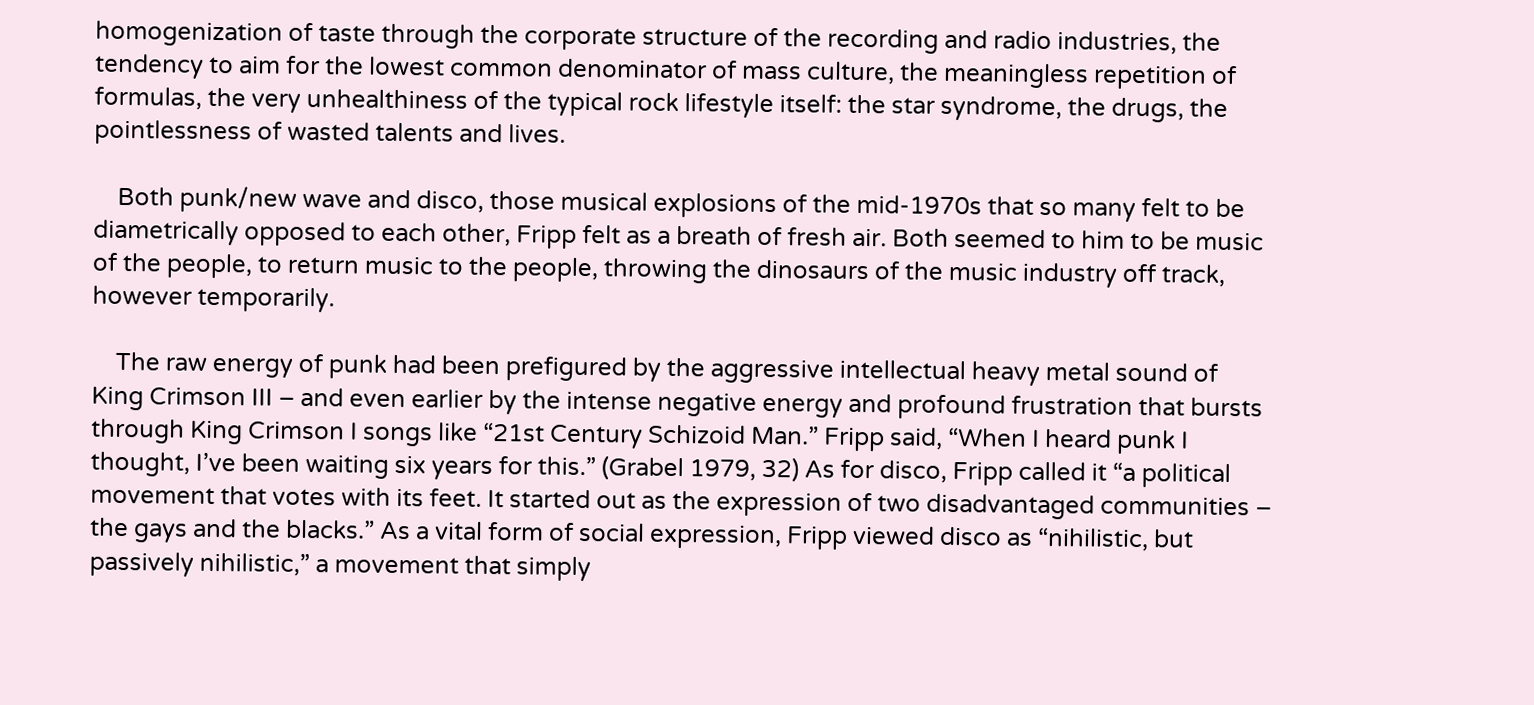homogenization of taste through the corporate structure of the recording and radio industries, the tendency to aim for the lowest common denominator of mass culture, the meaningless repetition of formulas, the very unhealthiness of the typical rock lifestyle itself: the star syndrome, the drugs, the pointlessness of wasted talents and lives.

    Both punk/new wave and disco, those musical explosions of the mid-1970s that so many felt to be diametrically opposed to each other, Fripp felt as a breath of fresh air. Both seemed to him to be music of the people, to return music to the people, throwing the dinosaurs of the music industry off track, however temporarily.

    The raw energy of punk had been prefigured by the aggressive intellectual heavy metal sound of King Crimson III – and even earlier by the intense negative energy and profound frustration that bursts through King Crimson I songs like “21st Century Schizoid Man.” Fripp said, “When I heard punk I thought, I’ve been waiting six years for this.” (Grabel 1979, 32) As for disco, Fripp called it “a political movement that votes with its feet. It started out as the expression of two disadvantaged communities – the gays and the blacks.” As a vital form of social expression, Fripp viewed disco as “nihilistic, but passively nihilistic,” a movement that simply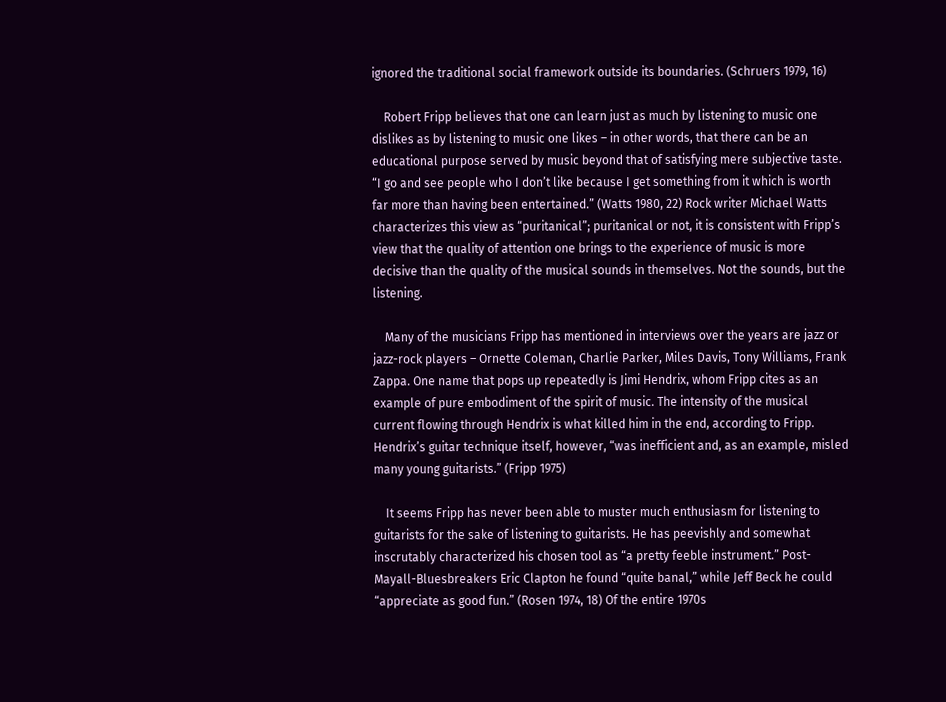ignored the traditional social framework outside its boundaries. (Schruers 1979, 16)

    Robert Fripp believes that one can learn just as much by listening to music one dislikes as by listening to music one likes – in other words, that there can be an educational purpose served by music beyond that of satisfying mere subjective taste. “I go and see people who I don’t like because I get something from it which is worth far more than having been entertained.” (Watts 1980, 22) Rock writer Michael Watts characterizes this view as “puritanical”; puritanical or not, it is consistent with Fripp’s view that the quality of attention one brings to the experience of music is more decisive than the quality of the musical sounds in themselves. Not the sounds, but the listening.

    Many of the musicians Fripp has mentioned in interviews over the years are jazz or jazz-rock players – Ornette Coleman, Charlie Parker, Miles Davis, Tony Williams, Frank Zappa. One name that pops up repeatedly is Jimi Hendrix, whom Fripp cites as an example of pure embodiment of the spirit of music. The intensity of the musical current flowing through Hendrix is what killed him in the end, according to Fripp. Hendrix’s guitar technique itself, however, “was inefficient and, as an example, misled many young guitarists.” (Fripp 1975)

    It seems Fripp has never been able to muster much enthusiasm for listening to guitarists for the sake of listening to guitarists. He has peevishly and somewhat inscrutably characterized his chosen tool as “a pretty feeble instrument.” Post-Mayall-Bluesbreakers Eric Clapton he found “quite banal,” while Jeff Beck he could “appreciate as good fun.” (Rosen 1974, 18) Of the entire 1970s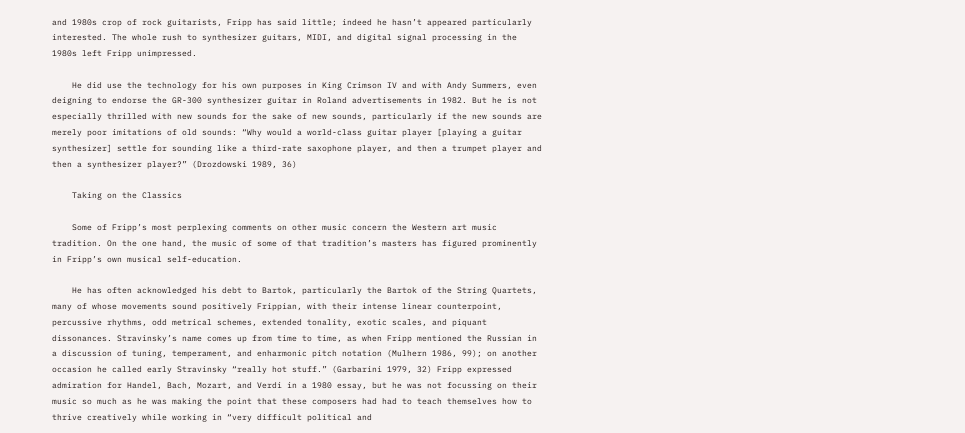and 1980s crop of rock guitarists, Fripp has said little; indeed he hasn’t appeared particularly interested. The whole rush to synthesizer guitars, MIDI, and digital signal processing in the 1980s left Fripp unimpressed.

    He did use the technology for his own purposes in King Crimson IV and with Andy Summers, even deigning to endorse the GR-300 synthesizer guitar in Roland advertisements in 1982. But he is not especially thrilled with new sounds for the sake of new sounds, particularly if the new sounds are merely poor imitations of old sounds: “Why would a world-class guitar player [playing a guitar synthesizer] settle for sounding like a third-rate saxophone player, and then a trumpet player and then a synthesizer player?” (Drozdowski 1989, 36)

    Taking on the Classics

    Some of Fripp’s most perplexing comments on other music concern the Western art music tradition. On the one hand, the music of some of that tradition’s masters has figured prominently in Fripp’s own musical self-education.

    He has often acknowledged his debt to Bartok, particularly the Bartok of the String Quartets, many of whose movements sound positively Frippian, with their intense linear counterpoint, percussive rhythms, odd metrical schemes, extended tonality, exotic scales, and piquant dissonances. Stravinsky’s name comes up from time to time, as when Fripp mentioned the Russian in a discussion of tuning, temperament, and enharmonic pitch notation (Mulhern 1986, 99); on another occasion he called early Stravinsky “really hot stuff.” (Garbarini 1979, 32) Fripp expressed admiration for Handel, Bach, Mozart, and Verdi in a 1980 essay, but he was not focussing on their music so much as he was making the point that these composers had had to teach themselves how to thrive creatively while working in “very difficult political and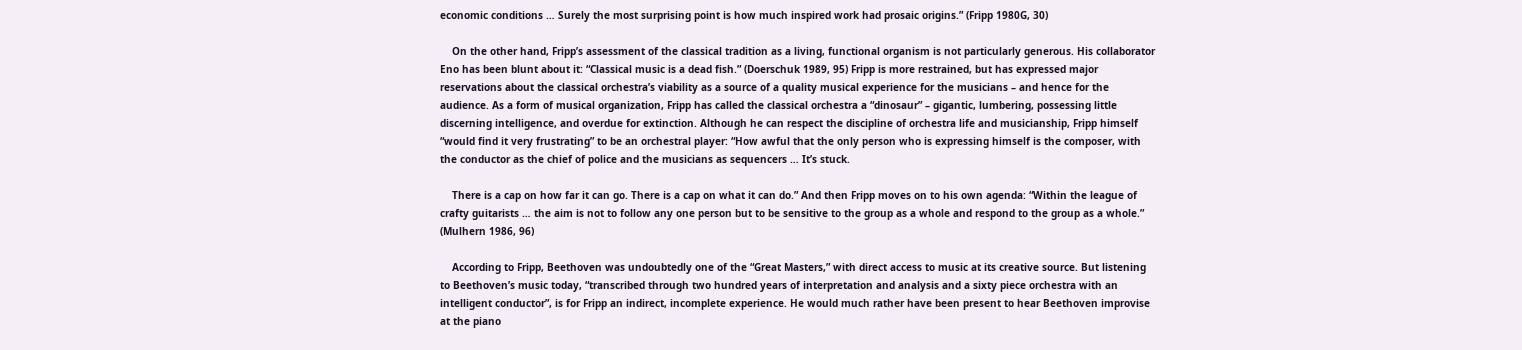economic conditions … Surely the most surprising point is how much inspired work had prosaic origins.” (Fripp 1980G, 30)

    On the other hand, Fripp’s assessment of the classical tradition as a living, functional organism is not particularly generous. His collaborator Eno has been blunt about it: “Classical music is a dead fish.” (Doerschuk 1989, 95) Fripp is more restrained, but has expressed major reservations about the classical orchestra’s viability as a source of a quality musical experience for the musicians – and hence for the audience. As a form of musical organization, Fripp has called the classical orchestra a “dinosaur” – gigantic, lumbering, possessing little discerning intelligence, and overdue for extinction. Although he can respect the discipline of orchestra life and musicianship, Fripp himself “would find it very frustrating” to be an orchestral player: “How awful that the only person who is expressing himself is the composer, with the conductor as the chief of police and the musicians as sequencers … It’s stuck.

    There is a cap on how far it can go. There is a cap on what it can do.” And then Fripp moves on to his own agenda: “Within the league of crafty guitarists … the aim is not to follow any one person but to be sensitive to the group as a whole and respond to the group as a whole.” (Mulhern 1986, 96)

    According to Fripp, Beethoven was undoubtedly one of the “Great Masters,” with direct access to music at its creative source. But listening to Beethoven’s music today, “transcribed through two hundred years of interpretation and analysis and a sixty piece orchestra with an intelligent conductor”, is for Fripp an indirect, incomplete experience. He would much rather have been present to hear Beethoven improvise at the piano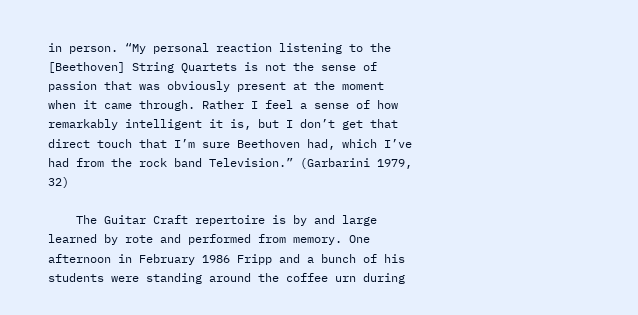in person. “My personal reaction listening to the [Beethoven] String Quartets is not the sense of passion that was obviously present at the moment when it came through. Rather I feel a sense of how remarkably intelligent it is, but I don’t get that direct touch that I’m sure Beethoven had, which I’ve had from the rock band Television.” (Garbarini 1979, 32)

    The Guitar Craft repertoire is by and large learned by rote and performed from memory. One afternoon in February 1986 Fripp and a bunch of his students were standing around the coffee urn during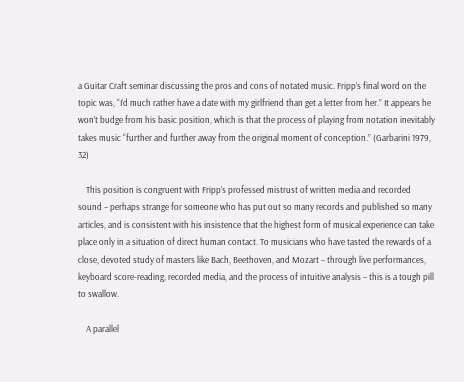a Guitar Craft seminar discussing the pros and cons of notated music. Fripp’s final word on the topic was, “I’d much rather have a date with my girlfriend than get a letter from her.” It appears he won’t budge from his basic position, which is that the process of playing from notation inevitably takes music “further and further away from the original moment of conception.” (Garbarini 1979, 32)

    This position is congruent with Fripp’s professed mistrust of written media and recorded sound – perhaps strange for someone who has put out so many records and published so many articles, and is consistent with his insistence that the highest form of musical experience can take place only in a situation of direct human contact. To musicians who have tasted the rewards of a close, devoted study of masters like Bach, Beethoven, and Mozart – through live performances, keyboard score-reading, recorded media, and the process of intuitive analysis – this is a tough pill to swallow.

    A parallel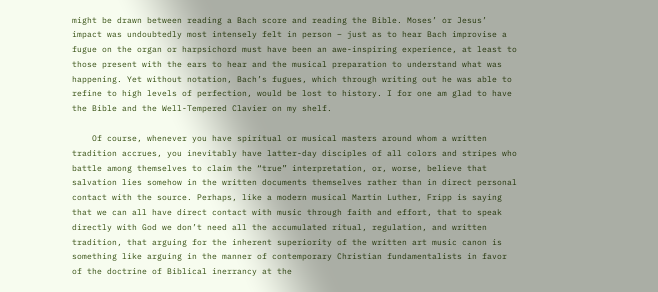might be drawn between reading a Bach score and reading the Bible. Moses’ or Jesus’ impact was undoubtedly most intensely felt in person – just as to hear Bach improvise a fugue on the organ or harpsichord must have been an awe-inspiring experience, at least to those present with the ears to hear and the musical preparation to understand what was happening. Yet without notation, Bach’s fugues, which through writing out he was able to refine to high levels of perfection, would be lost to history. I for one am glad to have the Bible and the Well-Tempered Clavier on my shelf.

    Of course, whenever you have spiritual or musical masters around whom a written tradition accrues, you inevitably have latter-day disciples of all colors and stripes who battle among themselves to claim the “true” interpretation, or, worse, believe that salvation lies somehow in the written documents themselves rather than in direct personal contact with the source. Perhaps, like a modern musical Martin Luther, Fripp is saying that we can all have direct contact with music through faith and effort, that to speak directly with God we don’t need all the accumulated ritual, regulation, and written tradition, that arguing for the inherent superiority of the written art music canon is something like arguing in the manner of contemporary Christian fundamentalists in favor of the doctrine of Biblical inerrancy at the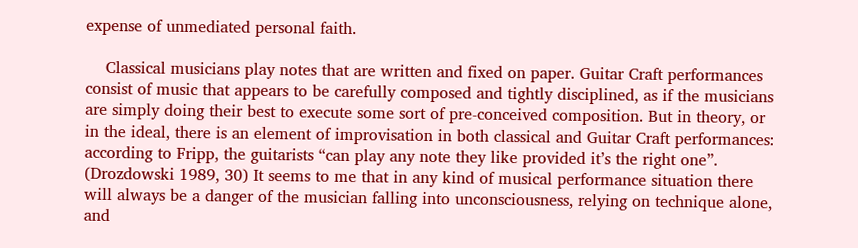expense of unmediated personal faith.

    Classical musicians play notes that are written and fixed on paper. Guitar Craft performances consist of music that appears to be carefully composed and tightly disciplined, as if the musicians are simply doing their best to execute some sort of pre-conceived composition. But in theory, or in the ideal, there is an element of improvisation in both classical and Guitar Craft performances: according to Fripp, the guitarists “can play any note they like provided it’s the right one”. (Drozdowski 1989, 30) It seems to me that in any kind of musical performance situation there will always be a danger of the musician falling into unconsciousness, relying on technique alone, and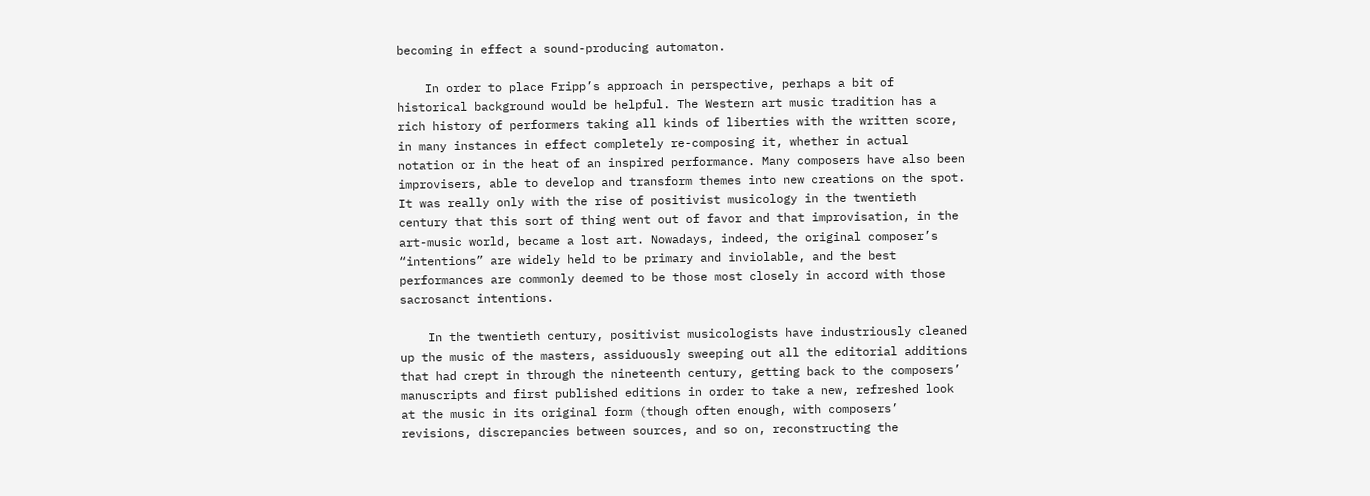becoming in effect a sound-producing automaton.

    In order to place Fripp’s approach in perspective, perhaps a bit of historical background would be helpful. The Western art music tradition has a rich history of performers taking all kinds of liberties with the written score, in many instances in effect completely re-composing it, whether in actual notation or in the heat of an inspired performance. Many composers have also been improvisers, able to develop and transform themes into new creations on the spot. It was really only with the rise of positivist musicology in the twentieth century that this sort of thing went out of favor and that improvisation, in the art-music world, became a lost art. Nowadays, indeed, the original composer’s “intentions” are widely held to be primary and inviolable, and the best performances are commonly deemed to be those most closely in accord with those sacrosanct intentions.

    In the twentieth century, positivist musicologists have industriously cleaned up the music of the masters, assiduously sweeping out all the editorial additions that had crept in through the nineteenth century, getting back to the composers’ manuscripts and first published editions in order to take a new, refreshed look at the music in its original form (though often enough, with composers’ revisions, discrepancies between sources, and so on, reconstructing the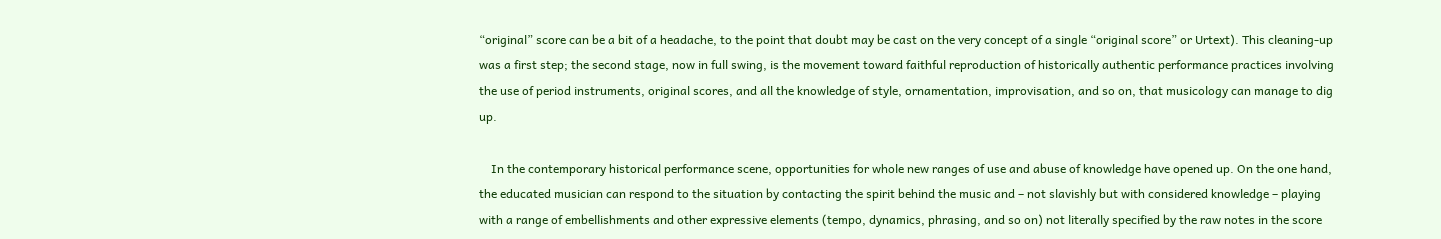“original” score can be a bit of a headache, to the point that doubt may be cast on the very concept of a single “original score” or Urtext). This cleaning-up was a first step; the second stage, now in full swing, is the movement toward faithful reproduction of historically authentic performance practices involving the use of period instruments, original scores, and all the knowledge of style, ornamentation, improvisation, and so on, that musicology can manage to dig up.

    In the contemporary historical performance scene, opportunities for whole new ranges of use and abuse of knowledge have opened up. On the one hand, the educated musician can respond to the situation by contacting the spirit behind the music and – not slavishly but with considered knowledge – playing with a range of embellishments and other expressive elements (tempo, dynamics, phrasing, and so on) not literally specified by the raw notes in the score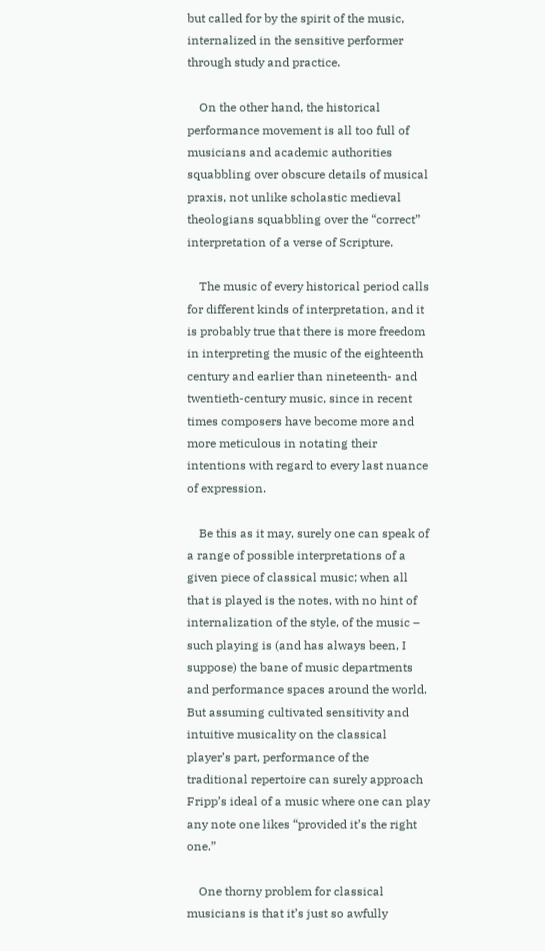but called for by the spirit of the music, internalized in the sensitive performer through study and practice.

    On the other hand, the historical performance movement is all too full of musicians and academic authorities squabbling over obscure details of musical praxis, not unlike scholastic medieval theologians squabbling over the “correct” interpretation of a verse of Scripture.

    The music of every historical period calls for different kinds of interpretation, and it is probably true that there is more freedom in interpreting the music of the eighteenth century and earlier than nineteenth- and twentieth-century music, since in recent times composers have become more and more meticulous in notating their intentions with regard to every last nuance of expression.

    Be this as it may, surely one can speak of a range of possible interpretations of a given piece of classical music; when all that is played is the notes, with no hint of internalization of the style, of the music – such playing is (and has always been, I suppose) the bane of music departments and performance spaces around the world. But assuming cultivated sensitivity and intuitive musicality on the classical player’s part, performance of the traditional repertoire can surely approach Fripp’s ideal of a music where one can play any note one likes “provided it’s the right one.”

    One thorny problem for classical musicians is that it’s just so awfully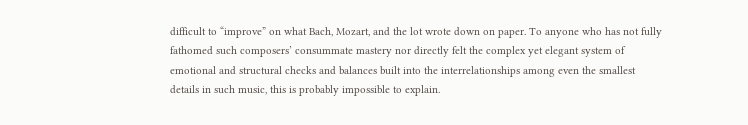difficult to “improve” on what Bach, Mozart, and the lot wrote down on paper. To anyone who has not fully fathomed such composers’ consummate mastery nor directly felt the complex yet elegant system of emotional and structural checks and balances built into the interrelationships among even the smallest details in such music, this is probably impossible to explain.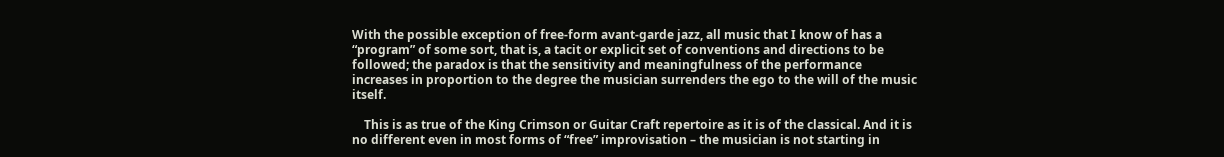With the possible exception of free-form avant-garde jazz, all music that I know of has a “program” of some sort, that is, a tacit or explicit set of conventions and directions to be followed; the paradox is that the sensitivity and meaningfulness of the performance increases in proportion to the degree the musician surrenders the ego to the will of the music itself.

    This is as true of the King Crimson or Guitar Craft repertoire as it is of the classical. And it is no different even in most forms of “free” improvisation – the musician is not starting in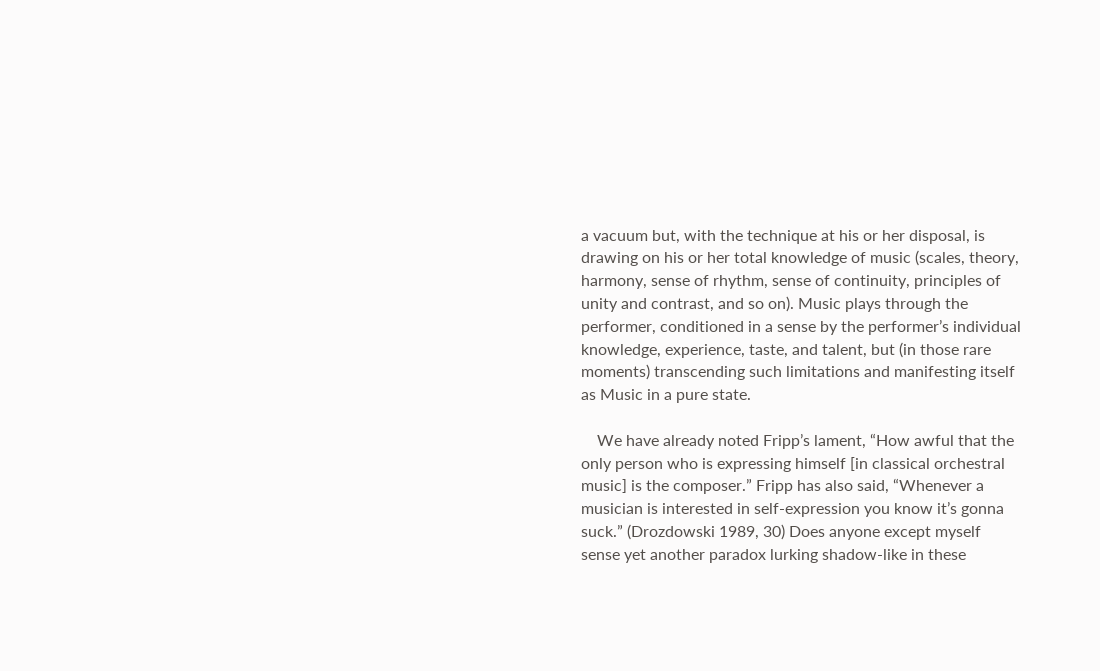a vacuum but, with the technique at his or her disposal, is drawing on his or her total knowledge of music (scales, theory, harmony, sense of rhythm, sense of continuity, principles of unity and contrast, and so on). Music plays through the performer, conditioned in a sense by the performer’s individual knowledge, experience, taste, and talent, but (in those rare moments) transcending such limitations and manifesting itself as Music in a pure state.

    We have already noted Fripp’s lament, “How awful that the only person who is expressing himself [in classical orchestral music] is the composer.” Fripp has also said, “Whenever a musician is interested in self-expression you know it’s gonna suck.” (Drozdowski 1989, 30) Does anyone except myself sense yet another paradox lurking shadow-like in these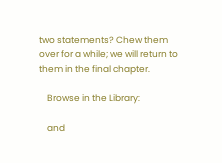two statements? Chew them over for a while; we will return to them in the final chapter.

    Browse in the Library:

    and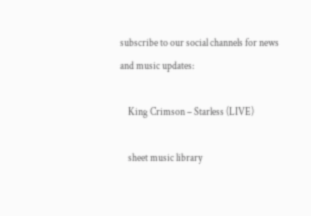subscribe to our social channels for news and music updates:

    King Crimson – Starless (LIVE)

    sheet music library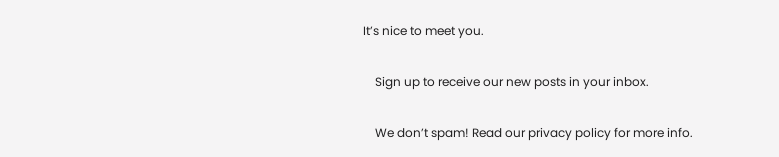It’s nice to meet you.

    Sign up to receive our new posts in your inbox.

    We don’t spam! Read our privacy policy for more info.